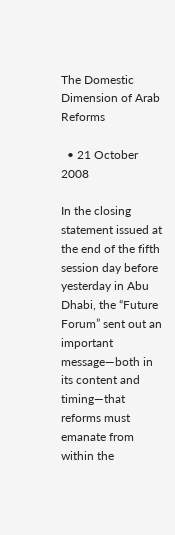The Domestic Dimension of Arab Reforms

  • 21 October 2008

In the closing statement issued at the end of the fifth session day before yesterday in Abu Dhabi, the “Future Forum” sent out an important message—both in its content and timing—that reforms must emanate from within the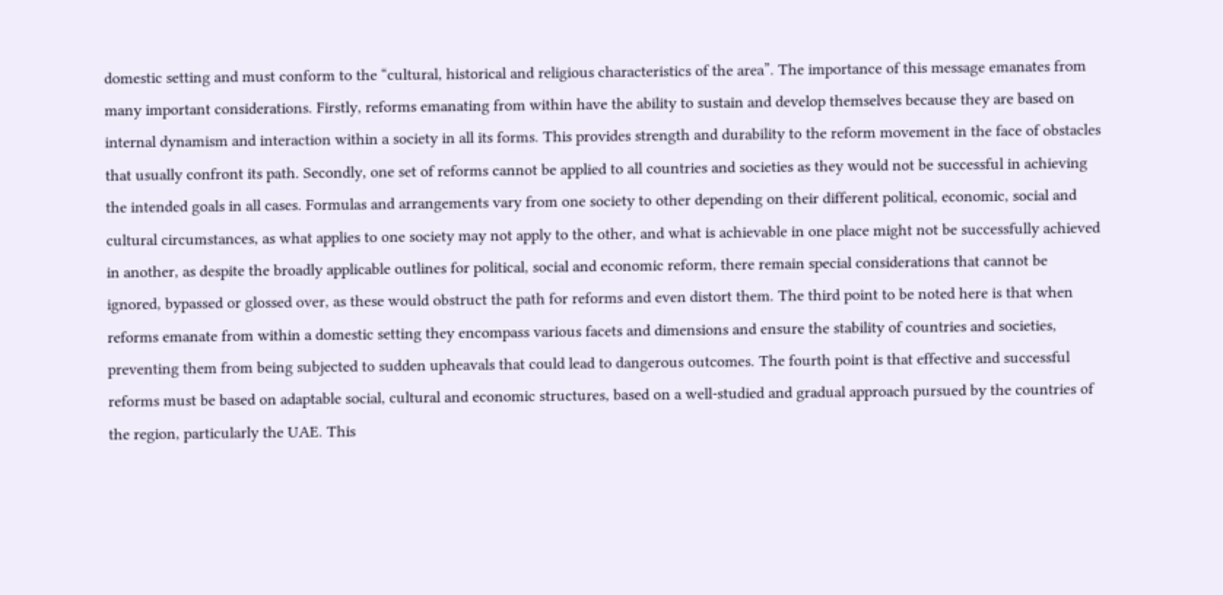domestic setting and must conform to the “cultural, historical and religious characteristics of the area”. The importance of this message emanates from many important considerations. Firstly, reforms emanating from within have the ability to sustain and develop themselves because they are based on internal dynamism and interaction within a society in all its forms. This provides strength and durability to the reform movement in the face of obstacles that usually confront its path. Secondly, one set of reforms cannot be applied to all countries and societies as they would not be successful in achieving the intended goals in all cases. Formulas and arrangements vary from one society to other depending on their different political, economic, social and cultural circumstances, as what applies to one society may not apply to the other, and what is achievable in one place might not be successfully achieved in another, as despite the broadly applicable outlines for political, social and economic reform, there remain special considerations that cannot be ignored, bypassed or glossed over, as these would obstruct the path for reforms and even distort them. The third point to be noted here is that when reforms emanate from within a domestic setting they encompass various facets and dimensions and ensure the stability of countries and societies, preventing them from being subjected to sudden upheavals that could lead to dangerous outcomes. The fourth point is that effective and successful reforms must be based on adaptable social, cultural and economic structures, based on a well-studied and gradual approach pursued by the countries of the region, particularly the UAE. This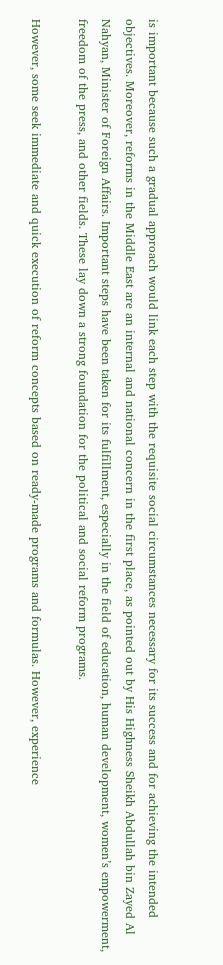is important because such a gradual approach would link each step with the requisite social circumstances necessary for its success and for achieving the intended objectives. Moreover, reforms in the Middle East are an internal and national concern in the first place, as pointed out by His Highness Sheikh Abdullah bin Zayed Al Nahyan, Minister of Foreign Affairs. Important steps have been taken for its fulfillment, especially in the field of education, human development, women’s empowerment, freedom of the press, and other fields. These lay down a strong foundation for the political and social reform programs.

However, some seek immediate and quick execution of reform concepts based on ready-made programs and formulas. However, experience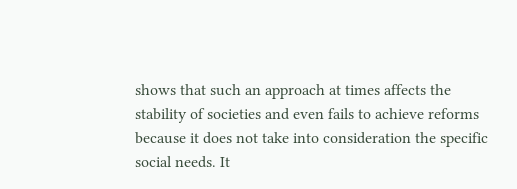shows that such an approach at times affects the stability of societies and even fails to achieve reforms because it does not take into consideration the specific social needs. It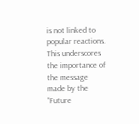is not linked to popular reactions. This underscores the importance of the message made by the “Future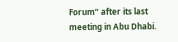Forum” after its last meeting in Abu Dhabi.